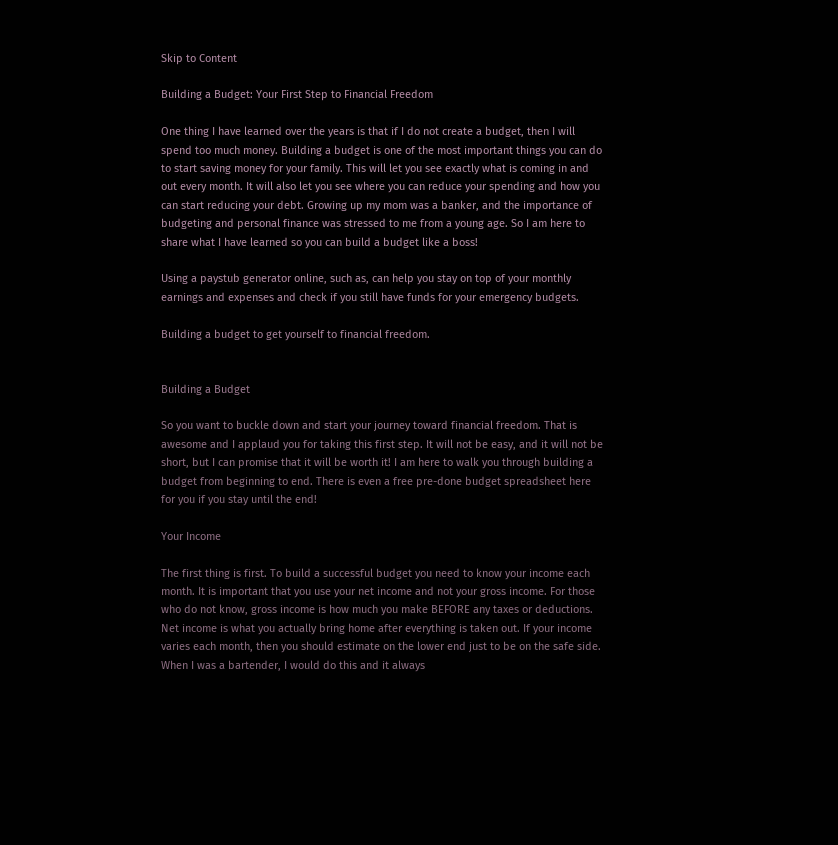Skip to Content

Building a Budget: Your First Step to Financial Freedom

One thing I have learned over the years is that if I do not create a budget, then I will spend too much money. Building a budget is one of the most important things you can do to start saving money for your family. This will let you see exactly what is coming in and out every month. It will also let you see where you can reduce your spending and how you can start reducing your debt. Growing up my mom was a banker, and the importance of budgeting and personal finance was stressed to me from a young age. So I am here to share what I have learned so you can build a budget like a boss!

Using a paystub generator online, such as, can help you stay on top of your monthly earnings and expenses and check if you still have funds for your emergency budgets.

Building a budget to get yourself to financial freedom.


Building a Budget

So you want to buckle down and start your journey toward financial freedom. That is awesome and I applaud you for taking this first step. It will not be easy, and it will not be short, but I can promise that it will be worth it! I am here to walk you through building a budget from beginning to end. There is even a free pre-done budget spreadsheet here for you if you stay until the end!

Your Income

The first thing is first. To build a successful budget you need to know your income each month. It is important that you use your net income and not your gross income. For those who do not know, gross income is how much you make BEFORE any taxes or deductions. Net income is what you actually bring home after everything is taken out. If your income varies each month, then you should estimate on the lower end just to be on the safe side. When I was a bartender, I would do this and it always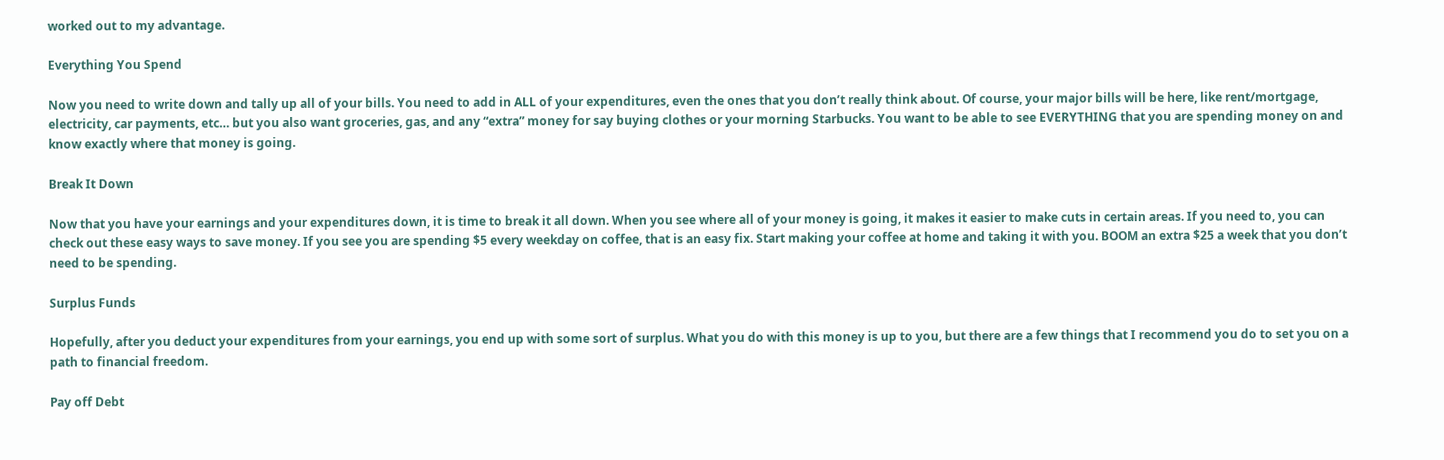worked out to my advantage.

Everything You Spend

Now you need to write down and tally up all of your bills. You need to add in ALL of your expenditures, even the ones that you don’t really think about. Of course, your major bills will be here, like rent/mortgage, electricity, car payments, etc… but you also want groceries, gas, and any “extra” money for say buying clothes or your morning Starbucks. You want to be able to see EVERYTHING that you are spending money on and know exactly where that money is going.

Break It Down

Now that you have your earnings and your expenditures down, it is time to break it all down. When you see where all of your money is going, it makes it easier to make cuts in certain areas. If you need to, you can check out these easy ways to save money. If you see you are spending $5 every weekday on coffee, that is an easy fix. Start making your coffee at home and taking it with you. BOOM an extra $25 a week that you don’t need to be spending.

Surplus Funds

Hopefully, after you deduct your expenditures from your earnings, you end up with some sort of surplus. What you do with this money is up to you, but there are a few things that I recommend you do to set you on a path to financial freedom.

Pay off Debt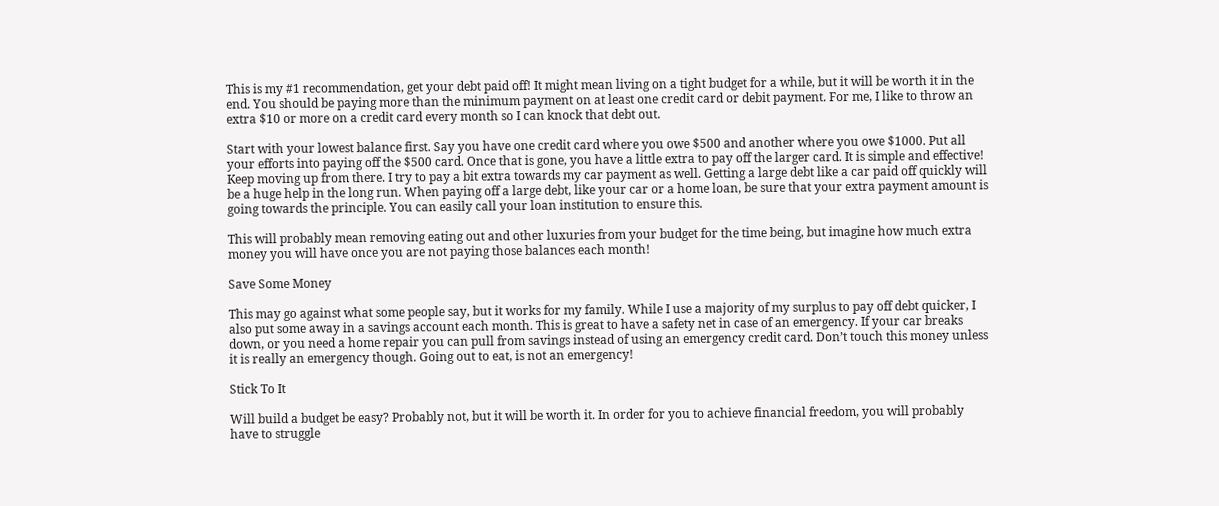This is my #1 recommendation, get your debt paid off! It might mean living on a tight budget for a while, but it will be worth it in the end. You should be paying more than the minimum payment on at least one credit card or debit payment. For me, I like to throw an extra $10 or more on a credit card every month so I can knock that debt out.

Start with your lowest balance first. Say you have one credit card where you owe $500 and another where you owe $1000. Put all your efforts into paying off the $500 card. Once that is gone, you have a little extra to pay off the larger card. It is simple and effective! Keep moving up from there. I try to pay a bit extra towards my car payment as well. Getting a large debt like a car paid off quickly will be a huge help in the long run. When paying off a large debt, like your car or a home loan, be sure that your extra payment amount is going towards the principle. You can easily call your loan institution to ensure this.

This will probably mean removing eating out and other luxuries from your budget for the time being, but imagine how much extra money you will have once you are not paying those balances each month!

Save Some Money

This may go against what some people say, but it works for my family. While I use a majority of my surplus to pay off debt quicker, I also put some away in a savings account each month. This is great to have a safety net in case of an emergency. If your car breaks down, or you need a home repair you can pull from savings instead of using an emergency credit card. Don’t touch this money unless it is really an emergency though. Going out to eat, is not an emergency!

Stick To It

Will build a budget be easy? Probably not, but it will be worth it. In order for you to achieve financial freedom, you will probably have to struggle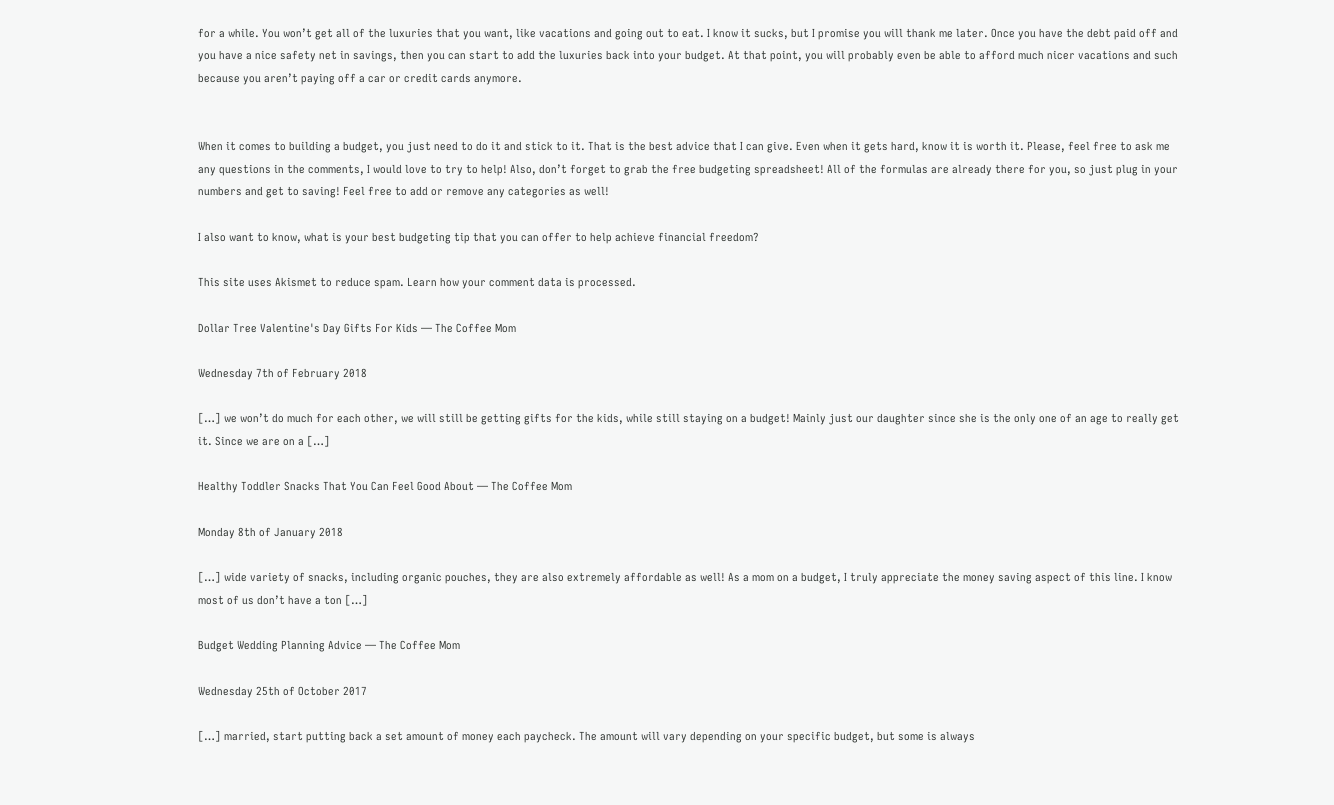for a while. You won’t get all of the luxuries that you want, like vacations and going out to eat. I know it sucks, but I promise you will thank me later. Once you have the debt paid off and you have a nice safety net in savings, then you can start to add the luxuries back into your budget. At that point, you will probably even be able to afford much nicer vacations and such because you aren’t paying off a car or credit cards anymore.


When it comes to building a budget, you just need to do it and stick to it. That is the best advice that I can give. Even when it gets hard, know it is worth it. Please, feel free to ask me any questions in the comments, I would love to try to help! Also, don’t forget to grab the free budgeting spreadsheet! All of the formulas are already there for you, so just plug in your numbers and get to saving! Feel free to add or remove any categories as well!

I also want to know, what is your best budgeting tip that you can offer to help achieve financial freedom?

This site uses Akismet to reduce spam. Learn how your comment data is processed.

Dollar Tree Valentine's Day Gifts For Kids — The Coffee Mom

Wednesday 7th of February 2018

[…] we won’t do much for each other, we will still be getting gifts for the kids, while still staying on a budget! Mainly just our daughter since she is the only one of an age to really get it. Since we are on a […]

Healthy Toddler Snacks That You Can Feel Good About — The Coffee Mom

Monday 8th of January 2018

[…] wide variety of snacks, including organic pouches, they are also extremely affordable as well! As a mom on a budget, I truly appreciate the money saving aspect of this line. I know most of us don’t have a ton […]

Budget Wedding Planning Advice — The Coffee Mom

Wednesday 25th of October 2017

[…] married, start putting back a set amount of money each paycheck. The amount will vary depending on your specific budget, but some is always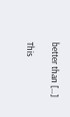better than […]

This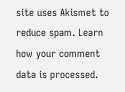site uses Akismet to reduce spam. Learn how your comment data is processed.